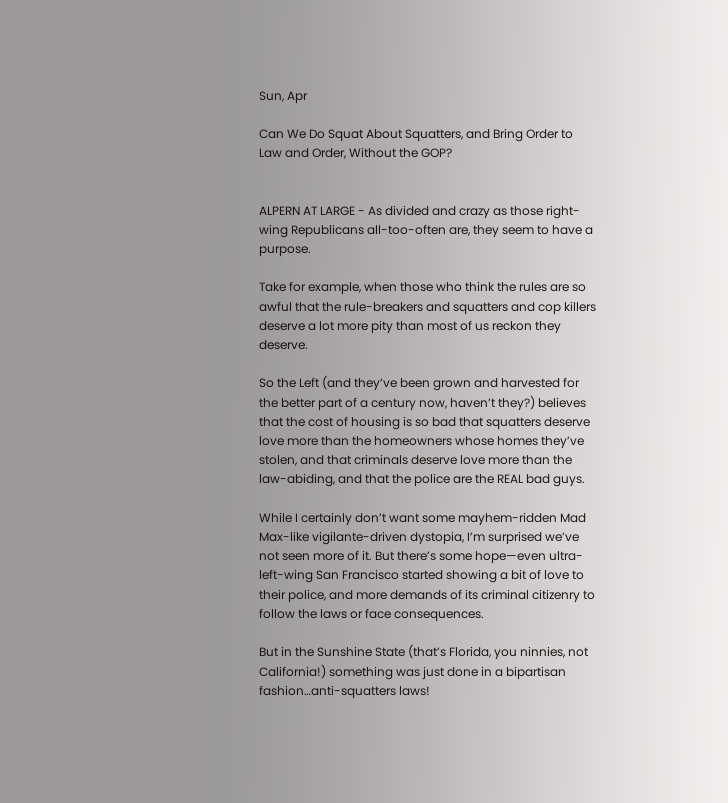Sun, Apr

Can We Do Squat About Squatters, and Bring Order to Law and Order, Without the GOP?


ALPERN AT LARGE - As divided and crazy as those right-wing Republicans all-too-often are, they seem to have a purpose.

Take for example, when those who think the rules are so awful that the rule-breakers and squatters and cop killers deserve a lot more pity than most of us reckon they deserve.

So the Left (and they’ve been grown and harvested for the better part of a century now, haven’t they?) believes that the cost of housing is so bad that squatters deserve love more than the homeowners whose homes they’ve stolen, and that criminals deserve love more than the law-abiding, and that the police are the REAL bad guys.

While I certainly don’t want some mayhem-ridden Mad Max-like vigilante-driven dystopia, I’m surprised we’ve not seen more of it. But there’s some hope—even ultra-left-wing San Francisco started showing a bit of love to their police, and more demands of its criminal citizenry to follow the laws or face consequences.

But in the Sunshine State (that’s Florida, you ninnies, not California!) something was just done in a bipartisan fashion…anti-squatters laws!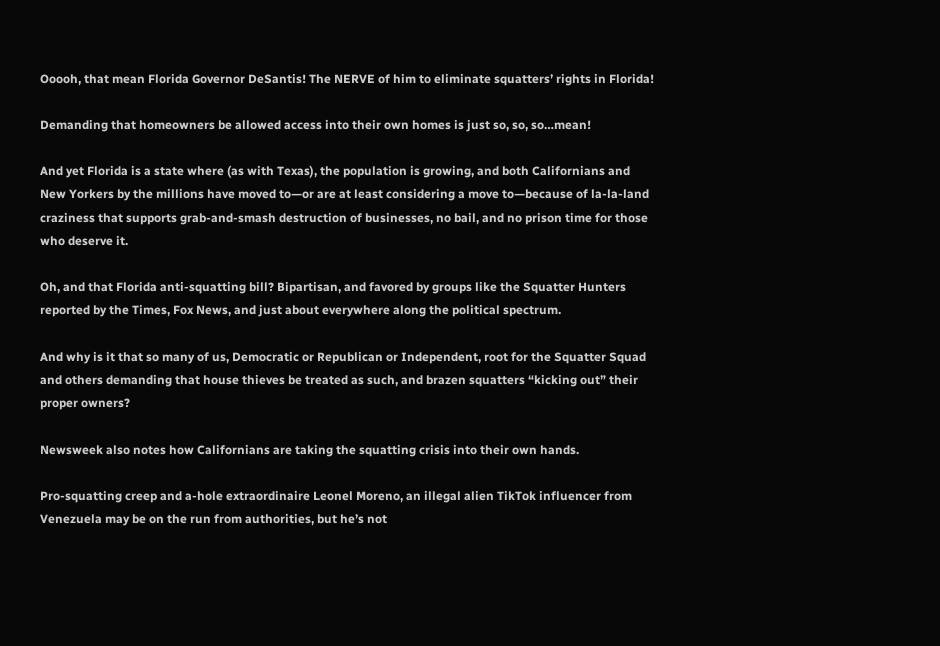Ooooh, that mean Florida Governor DeSantis! The NERVE of him to eliminate squatters’ rights in Florida!

Demanding that homeowners be allowed access into their own homes is just so, so, so…mean!

And yet Florida is a state where (as with Texas), the population is growing, and both Californians and New Yorkers by the millions have moved to—or are at least considering a move to—because of la-la-land craziness that supports grab-and-smash destruction of businesses, no bail, and no prison time for those who deserve it.

Oh, and that Florida anti-squatting bill? Bipartisan, and favored by groups like the Squatter Hunters reported by the Times, Fox News, and just about everywhere along the political spectrum.

And why is it that so many of us, Democratic or Republican or Independent, root for the Squatter Squad and others demanding that house thieves be treated as such, and brazen squatters “kicking out” their proper owners?

Newsweek also notes how Californians are taking the squatting crisis into their own hands.

Pro-squatting creep and a-hole extraordinaire Leonel Moreno, an illegal alien TikTok influencer from Venezuela may be on the run from authorities, but he’s not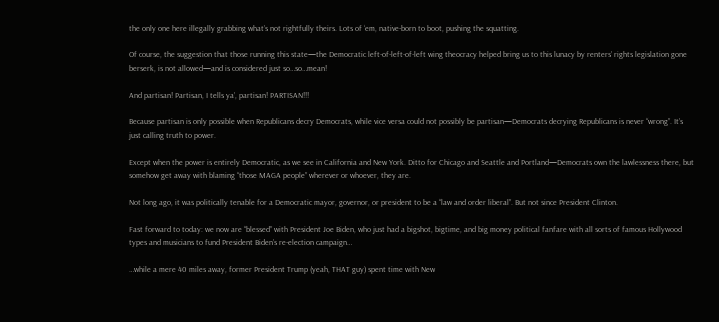the only one here illegally grabbing what’s not rightfully theirs. Lots of ‘em, native-born to boot, pushing the squatting.

Of course, the suggestion that those running this state—the Democratic left-of-left-of-left wing theocracy helped bring us to this lunacy by renters’ rights legislation gone berserk, is not allowed—and is considered just so…so…mean!

And partisan! Partisan, I tells ya’, partisan! PARTISAN!!!

Because partisan is only possible when Republicans decry Democrats, while vice versa could not possibly be partisan—Democrats decrying Republicans is never “wrong”. It’s just calling truth to power.

Except when the power is entirely Democratic, as we see in California and New York. Ditto for Chicago and Seattle and Portland—Democrats own the lawlessness there, but somehow get away with blaming “those MAGA people” wherever or whoever, they are.

Not long ago, it was politically tenable for a Democratic mayor, governor, or president to be a “law and order liberal”. But not since President Clinton.

Fast forward to today: we now are “blessed” with President Joe Biden, who just had a bigshot, bigtime, and big money political fanfare with all sorts of famous Hollywood types and musicians to fund President Biden’s re-election campaign…

…while a mere 40 miles away, former President Trump (yeah, THAT guy) spent time with New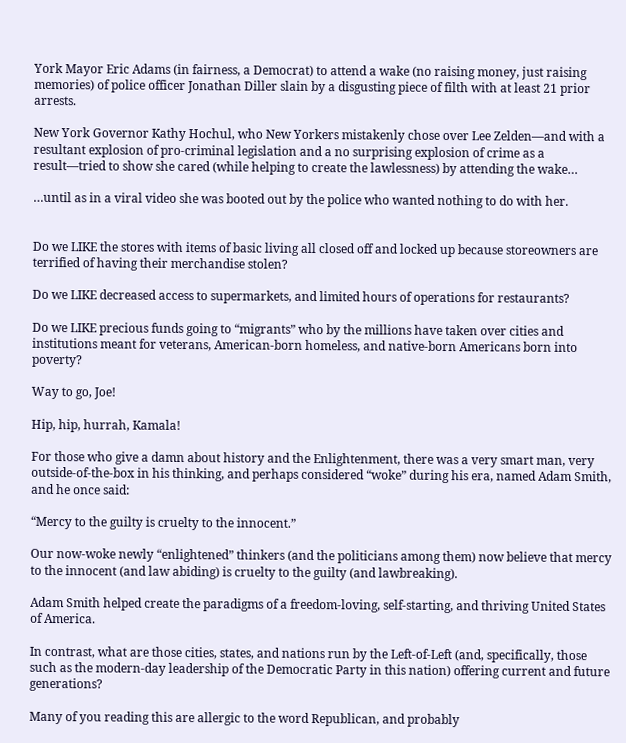York Mayor Eric Adams (in fairness, a Democrat) to attend a wake (no raising money, just raising memories) of police officer Jonathan Diller slain by a disgusting piece of filth with at least 21 prior arrests.

New York Governor Kathy Hochul, who New Yorkers mistakenly chose over Lee Zelden—and with a resultant explosion of pro-criminal legislation and a no surprising explosion of crime as a result—tried to show she cared (while helping to create the lawlessness) by attending the wake…

…until as in a viral video she was booted out by the police who wanted nothing to do with her.


Do we LIKE the stores with items of basic living all closed off and locked up because storeowners are terrified of having their merchandise stolen?

Do we LIKE decreased access to supermarkets, and limited hours of operations for restaurants?

Do we LIKE precious funds going to “migrants” who by the millions have taken over cities and institutions meant for veterans, American-born homeless, and native-born Americans born into poverty?

Way to go, Joe!

Hip, hip, hurrah, Kamala!

For those who give a damn about history and the Enlightenment, there was a very smart man, very outside-of-the-box in his thinking, and perhaps considered “woke” during his era, named Adam Smith, and he once said:

“Mercy to the guilty is cruelty to the innocent.”

Our now-woke newly “enlightened” thinkers (and the politicians among them) now believe that mercy to the innocent (and law abiding) is cruelty to the guilty (and lawbreaking).

Adam Smith helped create the paradigms of a freedom-loving, self-starting, and thriving United States of America.

In contrast, what are those cities, states, and nations run by the Left-of-Left (and, specifically, those such as the modern-day leadership of the Democratic Party in this nation) offering current and future generations?

Many of you reading this are allergic to the word Republican, and probably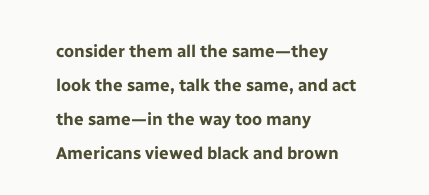consider them all the same—they look the same, talk the same, and act the same—in the way too many Americans viewed black and brown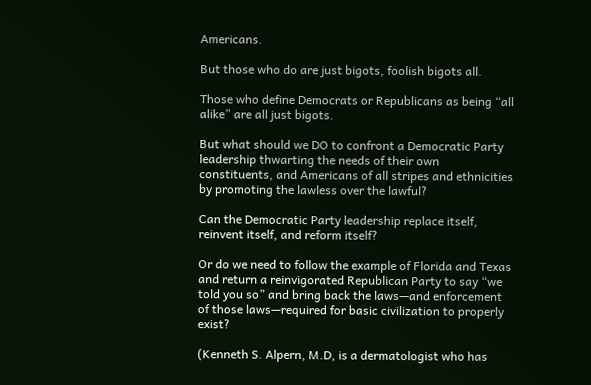Americans.

But those who do are just bigots, foolish bigots all.

Those who define Democrats or Republicans as being “all alike” are all just bigots.

But what should we DO to confront a Democratic Party leadership thwarting the needs of their own constituents, and Americans of all stripes and ethnicities by promoting the lawless over the lawful?

Can the Democratic Party leadership replace itself, reinvent itself, and reform itself?

Or do we need to follow the example of Florida and Texas and return a reinvigorated Republican Party to say “we told you so” and bring back the laws—and enforcement of those laws—required for basic civilization to properly exist?

(Kenneth S. Alpern, M.D, is a dermatologist who has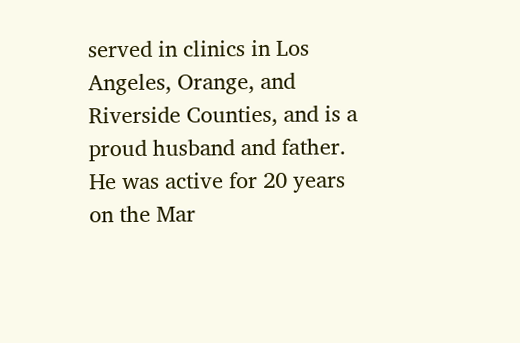served in clinics in Los Angeles, Orange, and Riverside Counties, and is a proud husband and father. He was active for 20 years on the Mar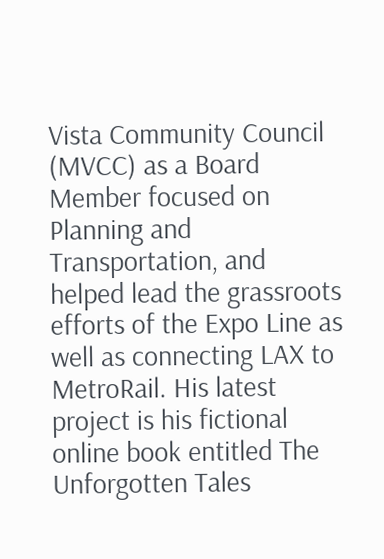Vista Community Council (MVCC) as a Board Member focused on Planning and Transportation, and helped lead the grassroots efforts of the Expo Line as well as connecting LAX to MetroRail. His latest project is his fictional online book entitled The Unforgotten Tales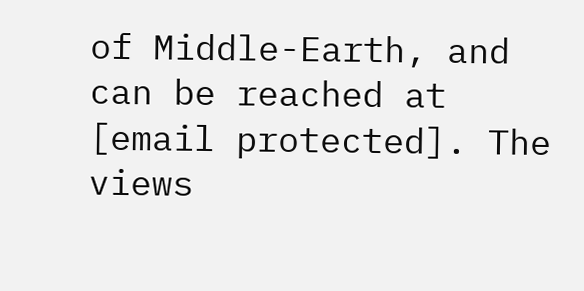of Middle-Earth, and can be reached at [email protected]. The views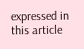expressed in this article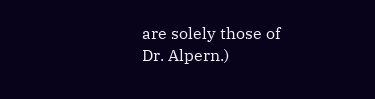are solely those of Dr. Alpern.)